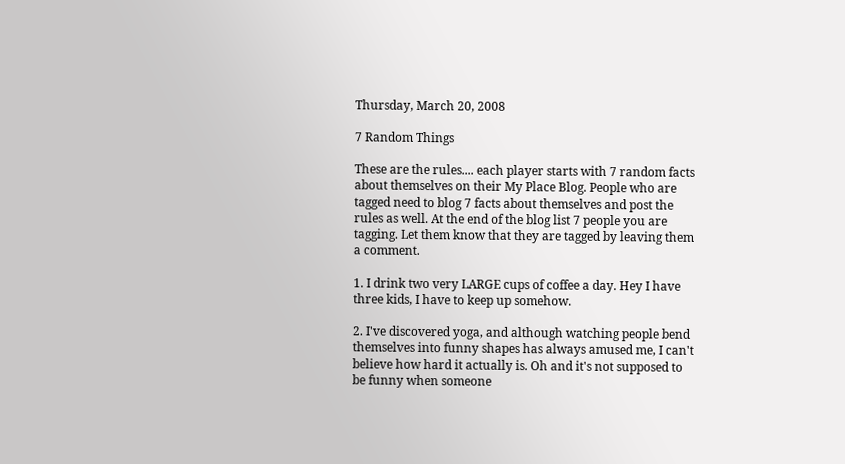Thursday, March 20, 2008

7 Random Things

These are the rules.... each player starts with 7 random facts about themselves on their My Place Blog. People who are tagged need to blog 7 facts about themselves and post the rules as well. At the end of the blog list 7 people you are tagging. Let them know that they are tagged by leaving them a comment.

1. I drink two very LARGE cups of coffee a day. Hey I have three kids, I have to keep up somehow.

2. I've discovered yoga, and although watching people bend themselves into funny shapes has always amused me, I can't believe how hard it actually is. Oh and it's not supposed to be funny when someone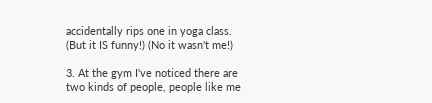accidentally rips one in yoga class. (But it IS funny!) (No it wasn't me!)

3. At the gym I've noticed there are two kinds of people, people like me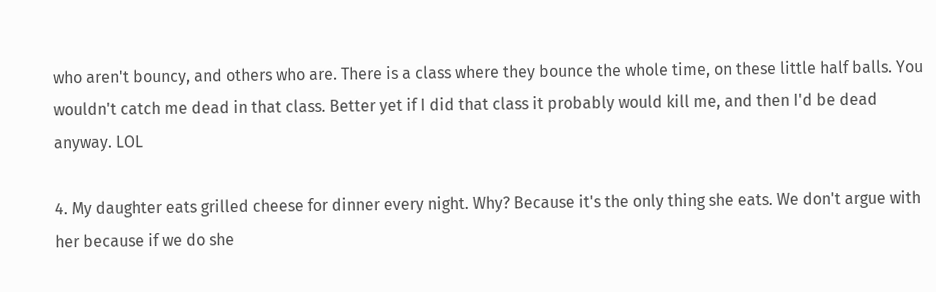who aren't bouncy, and others who are. There is a class where they bounce the whole time, on these little half balls. You wouldn't catch me dead in that class. Better yet if I did that class it probably would kill me, and then I'd be dead anyway. LOL

4. My daughter eats grilled cheese for dinner every night. Why? Because it's the only thing she eats. We don't argue with her because if we do she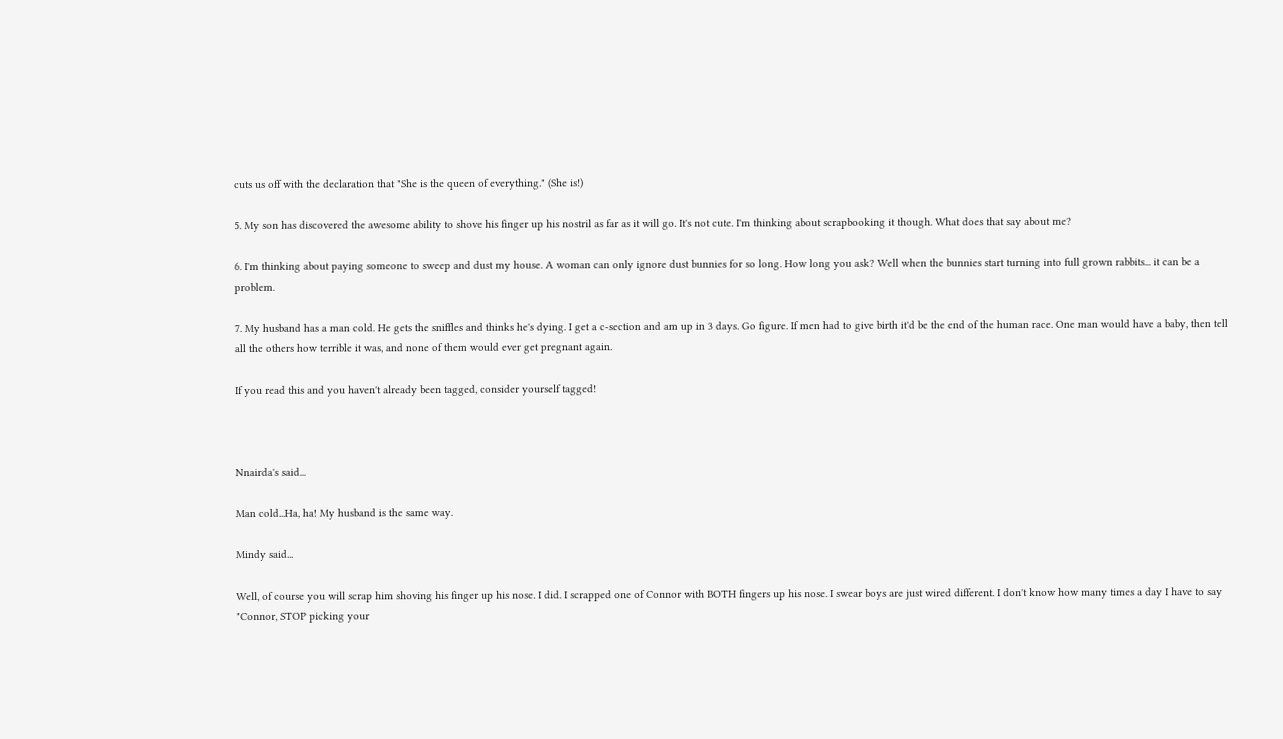cuts us off with the declaration that "She is the queen of everything." (She is!)

5. My son has discovered the awesome ability to shove his finger up his nostril as far as it will go. It's not cute. I'm thinking about scrapbooking it though. What does that say about me?

6. I'm thinking about paying someone to sweep and dust my house. A woman can only ignore dust bunnies for so long. How long you ask? Well when the bunnies start turning into full grown rabbits... it can be a problem.

7. My husband has a man cold. He gets the sniffles and thinks he's dying. I get a c-section and am up in 3 days. Go figure. If men had to give birth it'd be the end of the human race. One man would have a baby, then tell all the others how terrible it was, and none of them would ever get pregnant again.

If you read this and you haven't already been tagged, consider yourself tagged!



Nnairda's said...

Man cold...Ha, ha! My husband is the same way.

Mindy said...

Well, of course you will scrap him shoving his finger up his nose. I did. I scrapped one of Connor with BOTH fingers up his nose. I swear boys are just wired different. I don't know how many times a day I have to say "Connor, STOP picking your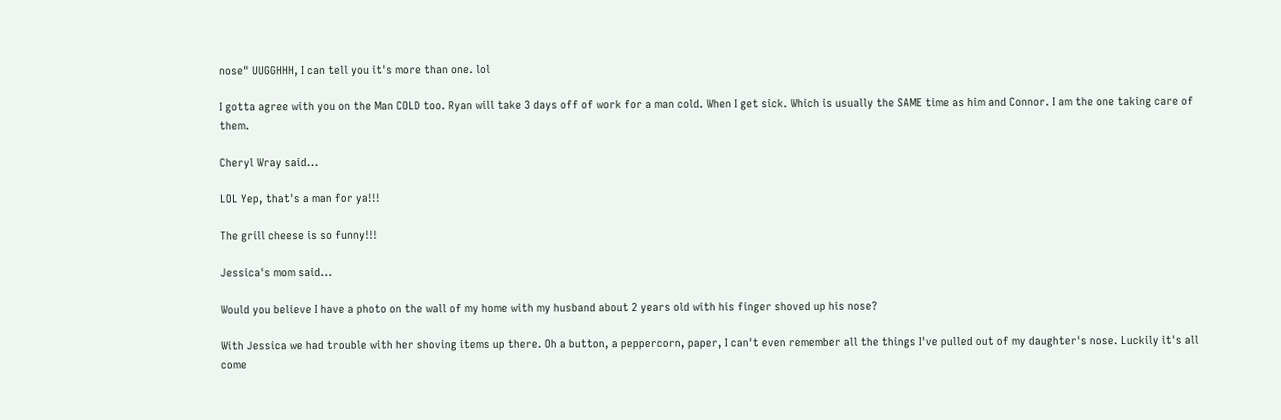nose" UUGGHHH, I can tell you it's more than one. lol

I gotta agree with you on the Man COLD too. Ryan will take 3 days off of work for a man cold. When I get sick. Which is usually the SAME time as him and Connor. I am the one taking care of them.

Cheryl Wray said...

LOL Yep, that's a man for ya!!!

The grill cheese is so funny!!!

Jessica's mom said...

Would you believe I have a photo on the wall of my home with my husband about 2 years old with his finger shoved up his nose?

With Jessica we had trouble with her shoving items up there. Oh a button, a peppercorn, paper, I can't even remember all the things I've pulled out of my daughter's nose. Luckily it's all come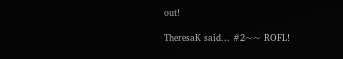out!

TheresaK said... #2~~ ROFL!